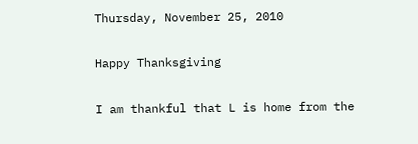Thursday, November 25, 2010

Happy Thanksgiving

I am thankful that L is home from the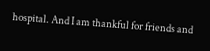hospital. And I am thankful for friends and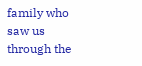family who saw us through the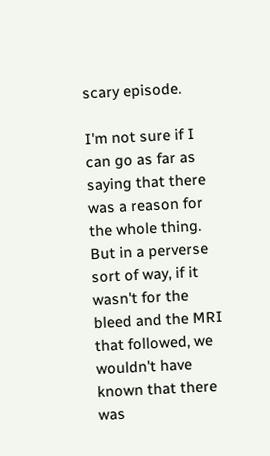scary episode.

I'm not sure if I can go as far as saying that there was a reason for the whole thing. But in a perverse sort of way, if it wasn't for the bleed and the MRI that followed, we wouldn't have known that there was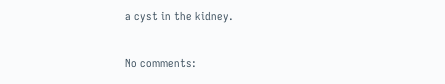a cyst in the kidney.

No comments: